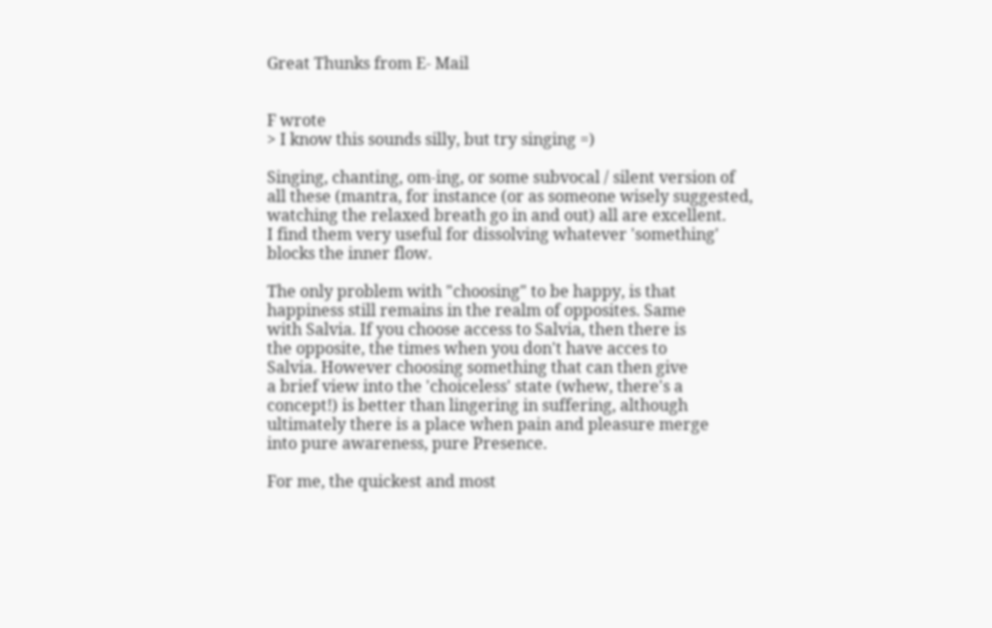Great Thunks from E- Mail


F wrote
> I know this sounds silly, but try singing =)

Singing, chanting, om-ing, or some subvocal / silent version of
all these (mantra, for instance (or as someone wisely suggested,
watching the relaxed breath go in and out) all are excellent.
I find them very useful for dissolving whatever 'something'
blocks the inner flow.

The only problem with "choosing" to be happy, is that
happiness still remains in the realm of opposites. Same
with Salvia. If you choose access to Salvia, then there is
the opposite, the times when you don't have acces to
Salvia. However choosing something that can then give
a brief view into the 'choiceless' state (whew, there's a
concept!) is better than lingering in suffering, although
ultimately there is a place when pain and pleasure merge
into pure awareness, pure Presence.

For me, the quickest and most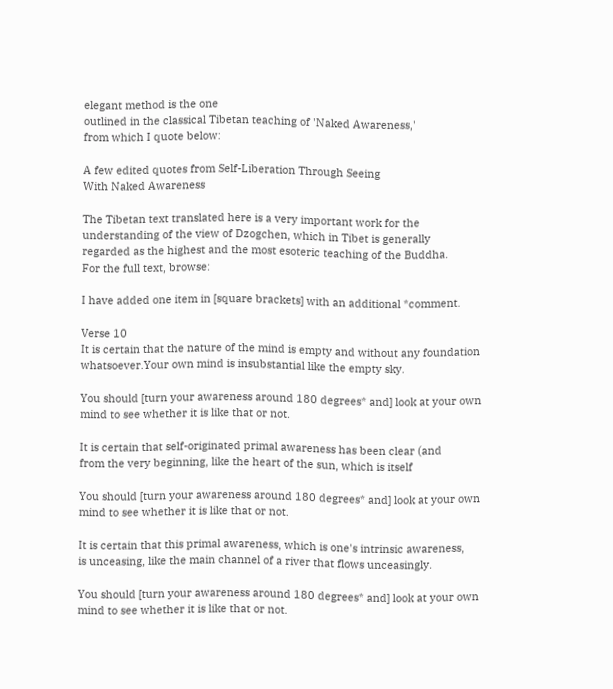elegant method is the one
outlined in the classical Tibetan teaching of 'Naked Awareness,'
from which I quote below:

A few edited quotes from Self-Liberation Through Seeing
With Naked Awareness

The Tibetan text translated here is a very important work for the
understanding of the view of Dzogchen, which in Tibet is generally
regarded as the highest and the most esoteric teaching of the Buddha.
For the full text, browse:

I have added one item in [square brackets] with an additional *comment.

Verse 10
It is certain that the nature of the mind is empty and without any foundation
whatsoever.Your own mind is insubstantial like the empty sky.

You should [turn your awareness around 180 degrees* and] look at your own
mind to see whether it is like that or not.

It is certain that self-originated primal awareness has been clear (and
from the very beginning, like the heart of the sun, which is itself

You should [turn your awareness around 180 degrees* and] look at your own
mind to see whether it is like that or not.

It is certain that this primal awareness, which is one's intrinsic awareness,
is unceasing, like the main channel of a river that flows unceasingly.

You should [turn your awareness around 180 degrees* and] look at your own
mind to see whether it is like that or not.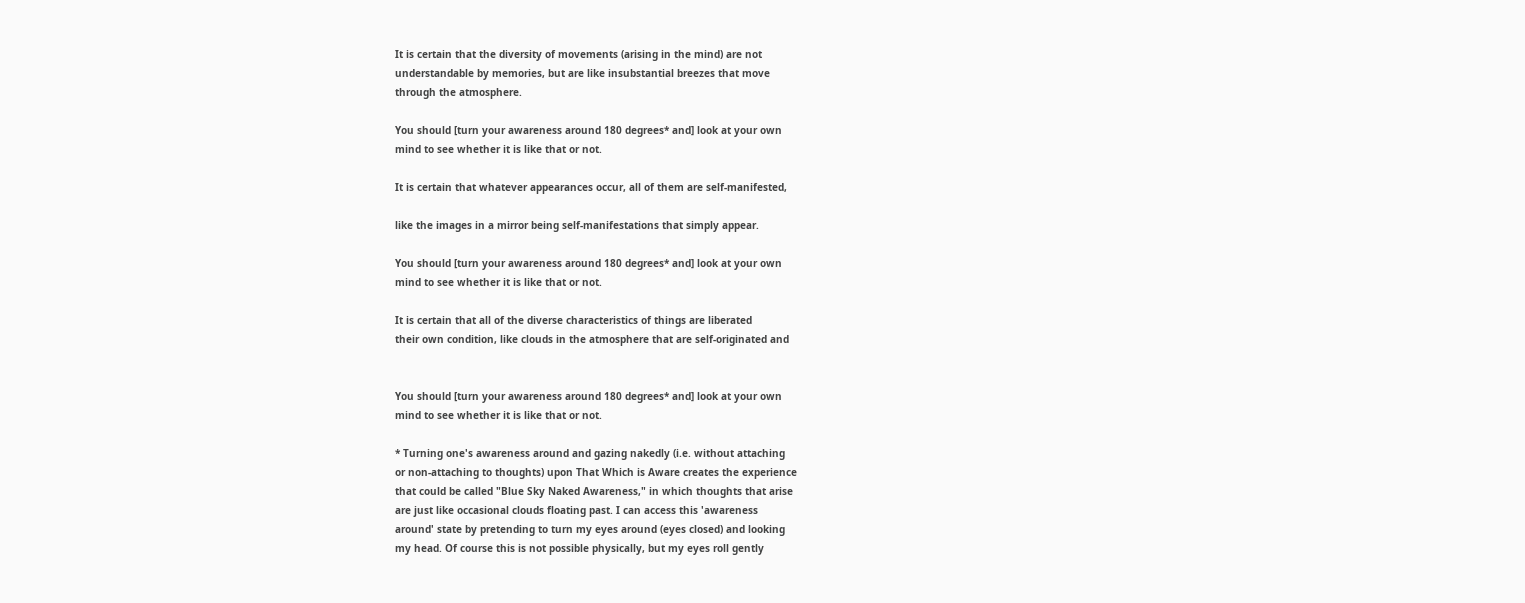It is certain that the diversity of movements (arising in the mind) are not
understandable by memories, but are like insubstantial breezes that move
through the atmosphere.

You should [turn your awareness around 180 degrees* and] look at your own
mind to see whether it is like that or not.

It is certain that whatever appearances occur, all of them are self-manifested,

like the images in a mirror being self-manifestations that simply appear.

You should [turn your awareness around 180 degrees* and] look at your own
mind to see whether it is like that or not.

It is certain that all of the diverse characteristics of things are liberated
their own condition, like clouds in the atmosphere that are self-originated and


You should [turn your awareness around 180 degrees* and] look at your own
mind to see whether it is like that or not.

* Turning one's awareness around and gazing nakedly (i.e. without attaching
or non-attaching to thoughts) upon That Which is Aware creates the experience
that could be called "Blue Sky Naked Awareness," in which thoughts that arise
are just like occasional clouds floating past. I can access this 'awareness
around' state by pretending to turn my eyes around (eyes closed) and looking
my head. Of course this is not possible physically, but my eyes roll gently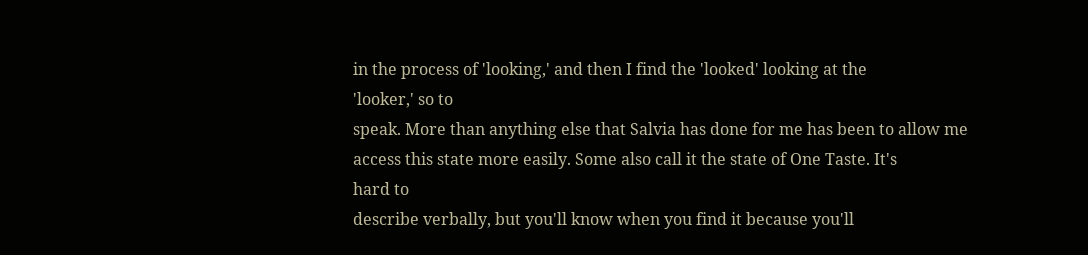in the process of 'looking,' and then I find the 'looked' looking at the
'looker,' so to
speak. More than anything else that Salvia has done for me has been to allow me
access this state more easily. Some also call it the state of One Taste. It's
hard to
describe verbally, but you'll know when you find it because you'll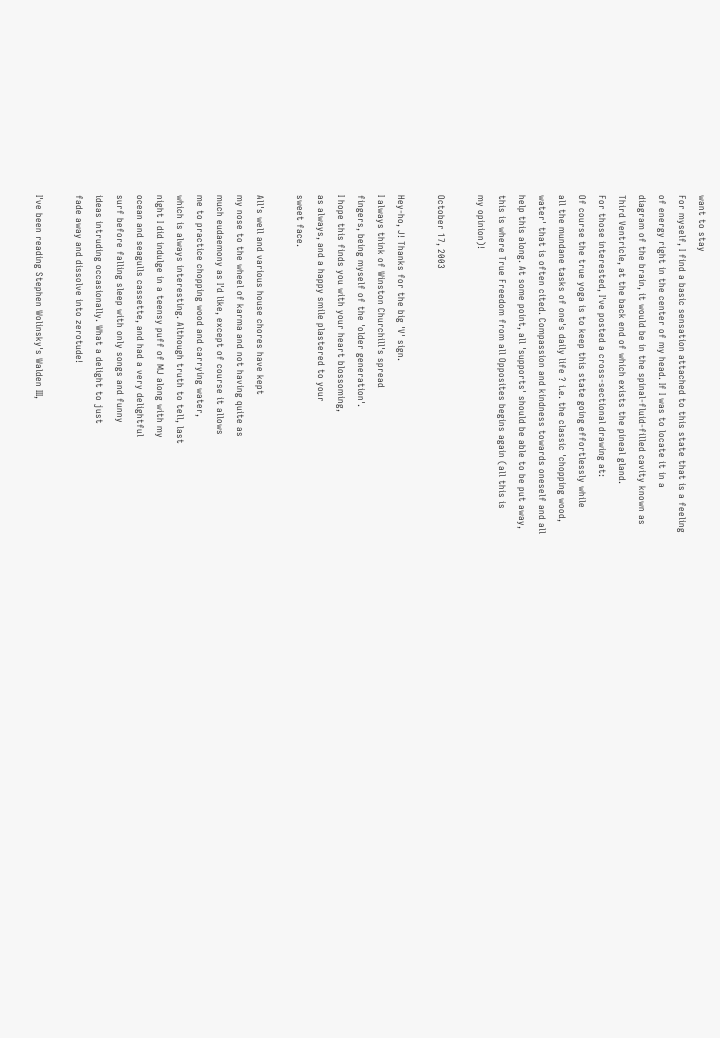want to stay
For myself, I find a basic sensation attached to this state that is a feeling
of energy right in the center of my head. If I was to locate it in a
diagram of the brain, it would be in the spinal-fluid-filled cavity known as
Third Ventricle, at the back end of which exists the pineal gland.
For those interested, I've posted a cross-sectional drawing at:
Of course the true yoga is to keep this state going effortlessly while
all the mundane tasks of one's daily life ? i.e. the classic 'chopping wood,
water' that is often cited. Compassion and kindness towards oneself and all
help this along. At some point, all 'supports' should be able to be put away,
this is where True Freedom from all Opposites begins again (all this is
my opinion)!

October 17, 2003

Hey-ho, J! Thanks for the big 'V' sign.
I always think of Winston Churchill's spread
fingers, being myself of the 'older generation'.
I hope this finds you with your heart blossoming,
as always, and a happy smile plastered to your
sweet face.

All's well and various house chores have kept
my nose to the wheel of karma and not having quite as
much eudaemony as I'd like, except of course it allows
me to practice chopping wood and carrying water,
which is always interesting. Although truth to tell, last
night I did indulge in a teensy puff of MJ along with my
ocean and seagulls cassette, and had a very delightful
surf before falling sleep with only songs and funny
ideas intruding occasionally. What a delight to just
fade away and dissolve into zerotude!

I've been reading Stephen Wolinsky's Walden III,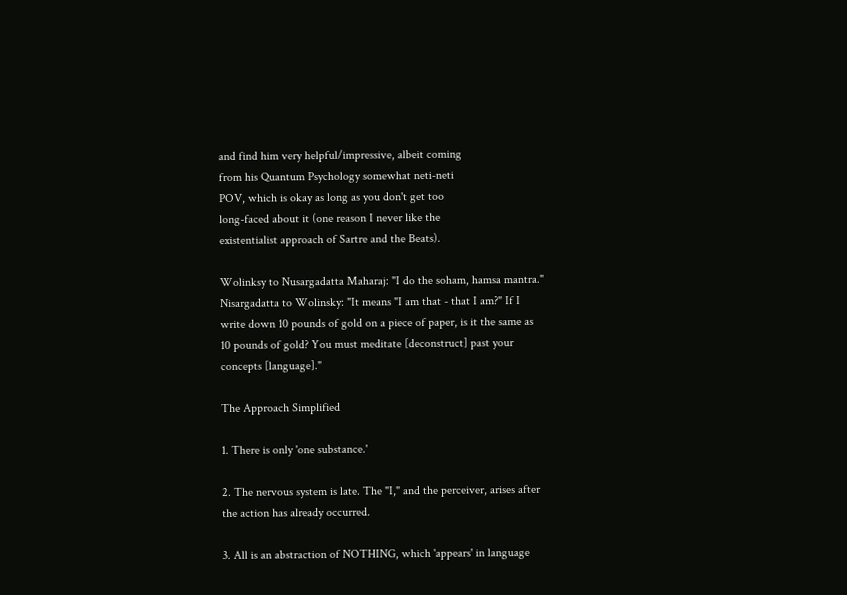and find him very helpful/impressive, albeit coming
from his Quantum Psychology somewhat neti-neti
POV, which is okay as long as you don't get too
long-faced about it (one reason I never like the
existentialist approach of Sartre and the Beats).

Wolinksy to Nusargadatta Maharaj: "I do the soham, hamsa mantra."
Nisargadatta to Wolinsky: "It means "I am that - that I am?" If I
write down 10 pounds of gold on a piece of paper, is it the same as
10 pounds of gold? You must meditate [deconstruct] past your
concepts [language]."

The Approach Simplified

1. There is only 'one substance.'

2. The nervous system is late. The "I," and the perceiver, arises after
the action has already occurred.

3. All is an abstraction of NOTHING, which 'appears' in language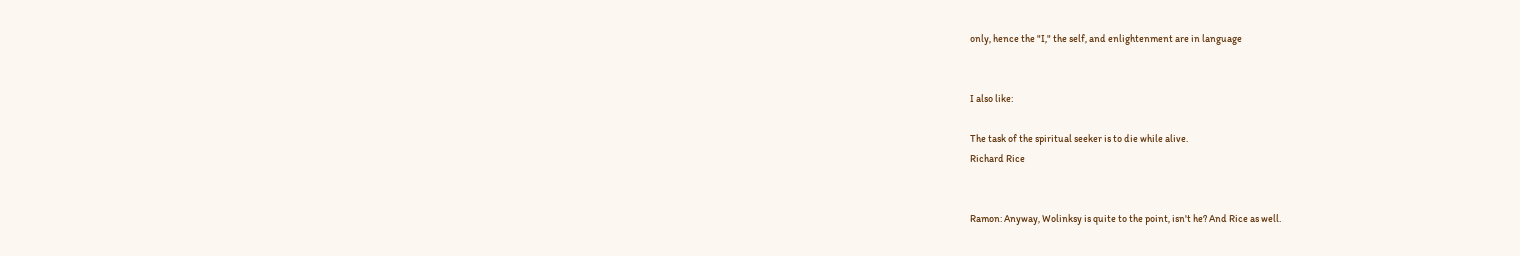only, hence the "I," the self, and enlightenment are in language


I also like:

The task of the spiritual seeker is to die while alive.
Richard Rice


Ramon: Anyway, Wolinksy is quite to the point, isn't he? And Rice as well.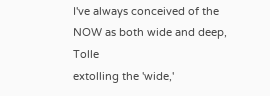I've always conceived of the NOW as both wide and deep, Tolle
extolling the 'wide,'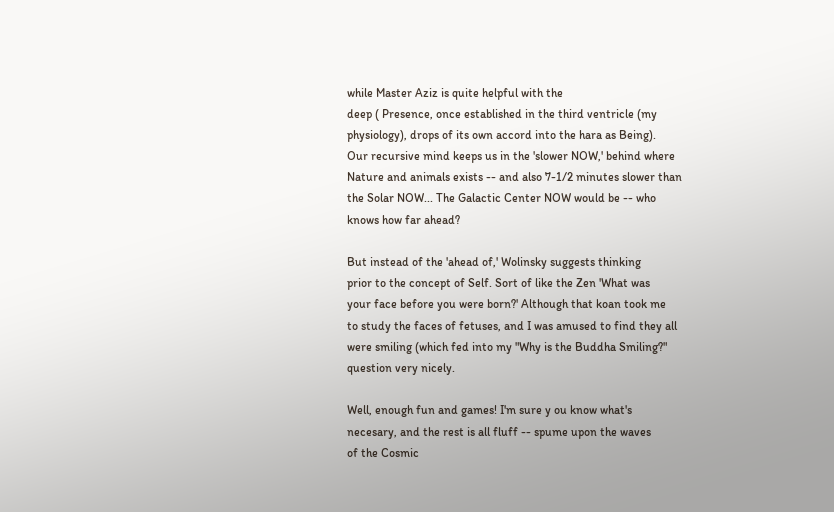while Master Aziz is quite helpful with the
deep ( Presence, once established in the third ventricle (my
physiology), drops of its own accord into the hara as Being).
Our recursive mind keeps us in the 'slower NOW,' behind where
Nature and animals exists -- and also 7-1/2 minutes slower than
the Solar NOW... The Galactic Center NOW would be -- who
knows how far ahead?

But instead of the 'ahead of,' Wolinsky suggests thinking
prior to the concept of Self. Sort of like the Zen 'What was
your face before you were born?' Although that koan took me
to study the faces of fetuses, and I was amused to find they all
were smiling (which fed into my "Why is the Buddha Smiling?"
question very nicely.

Well, enough fun and games! I'm sure y ou know what's
necesary, and the rest is all fluff -- spume upon the waves
of the Cosmic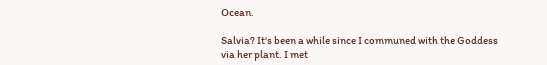Ocean.

Salvia? It's been a while since I communed with the Goddess
via her plant. I met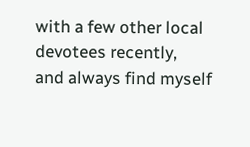with a few other local devotees recently,
and always find myself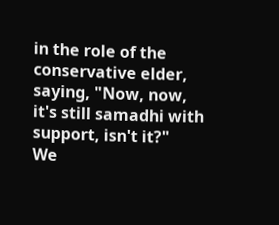in the role of the conservative elder,
saying, "Now, now, it's still samadhi with support, isn't it?"
We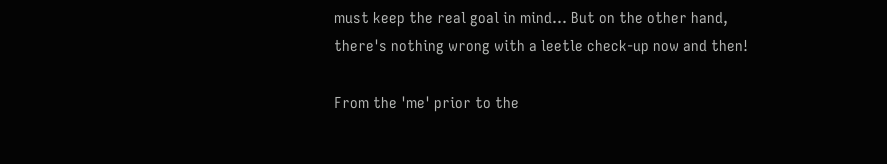must keep the real goal in mind... But on the other hand,
there's nothing wrong with a leetle check-up now and then!

From the 'me' prior to the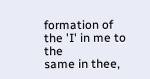formation of the 'I' in me to the
same in thee,